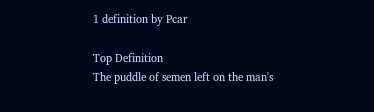1 definition by Pcar

Top Definition
The puddle of semen left on the man's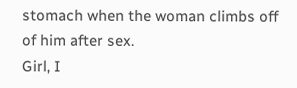stomach when the woman climbs off of him after sex.
Girl, I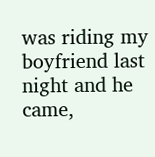was riding my boyfriend last night and he came,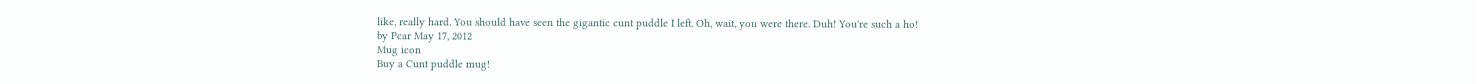like, really hard. You should have seen the gigantic cunt puddle I left. Oh, wait, you were there. Duh! You're such a ho!
by Pcar May 17, 2012
Mug icon
Buy a Cunt puddle mug!